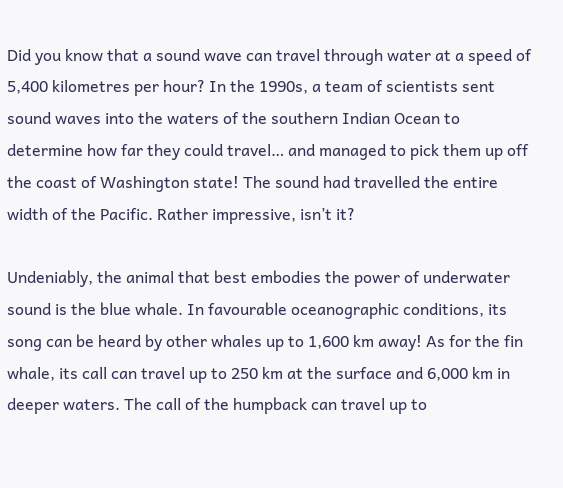Did you know that a sound wave can travel through water at a speed of 5,400 kilometres per hour? In the 1990s, a team of scientists sent sound waves into the waters of the southern Indian Ocean to determine how far they could travel… and managed to pick them up off the coast of Washington state! The sound had travelled the entire width of the Pacific. Rather impressive, isn’t it?

Undeniably, the animal that best embodies the power of underwater sound is the blue whale. In favourable oceanographic conditions, its song can be heard by other whales up to 1,600 km away! As for the fin whale, its call can travel up to 250 km at the surface and 6,000 km in deeper waters. The call of the humpback can travel up to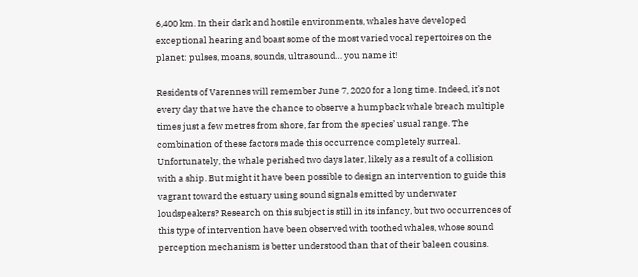6,400 km. In their dark and hostile environments, whales have developed exceptional hearing and boast some of the most varied vocal repertoires on the planet: pulses, moans, sounds, ultrasound… you name it!

Residents of Varennes will remember June 7, 2020 for a long time. Indeed, it’s not every day that we have the chance to observe a humpback whale breach multiple times just a few metres from shore, far from the species’ usual range. The combination of these factors made this occurrence completely surreal. Unfortunately, the whale perished two days later, likely as a result of a collision with a ship. But might it have been possible to design an intervention to guide this vagrant toward the estuary using sound signals emitted by underwater loudspeakers? Research on this subject is still in its infancy, but two occurrences of this type of intervention have been observed with toothed whales, whose sound perception mechanism is better understood than that of their baleen cousins.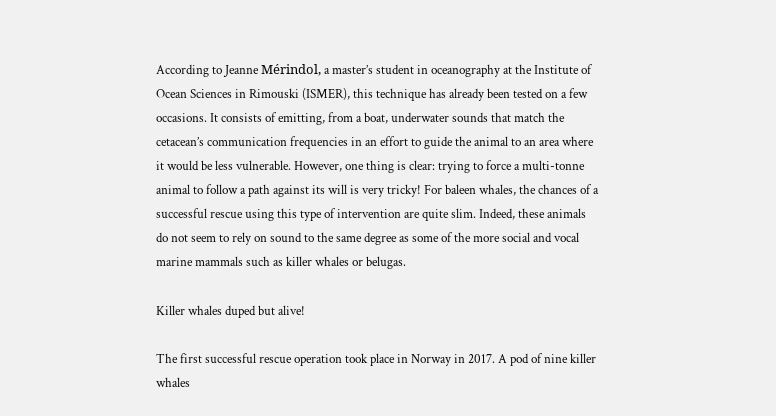According to Jeanne Mérindol, a master’s student in oceanography at the Institute of Ocean Sciences in Rimouski (ISMER), this technique has already been tested on a few occasions. It consists of emitting, from a boat, underwater sounds that match the cetacean’s communication frequencies in an effort to guide the animal to an area where it would be less vulnerable. However, one thing is clear: trying to force a multi-tonne animal to follow a path against its will is very tricky! For baleen whales, the chances of a successful rescue using this type of intervention are quite slim. Indeed, these animals do not seem to rely on sound to the same degree as some of the more social and vocal marine mammals such as killer whales or belugas.

Killer whales duped but alive!

The first successful rescue operation took place in Norway in 2017. A pod of nine killer whales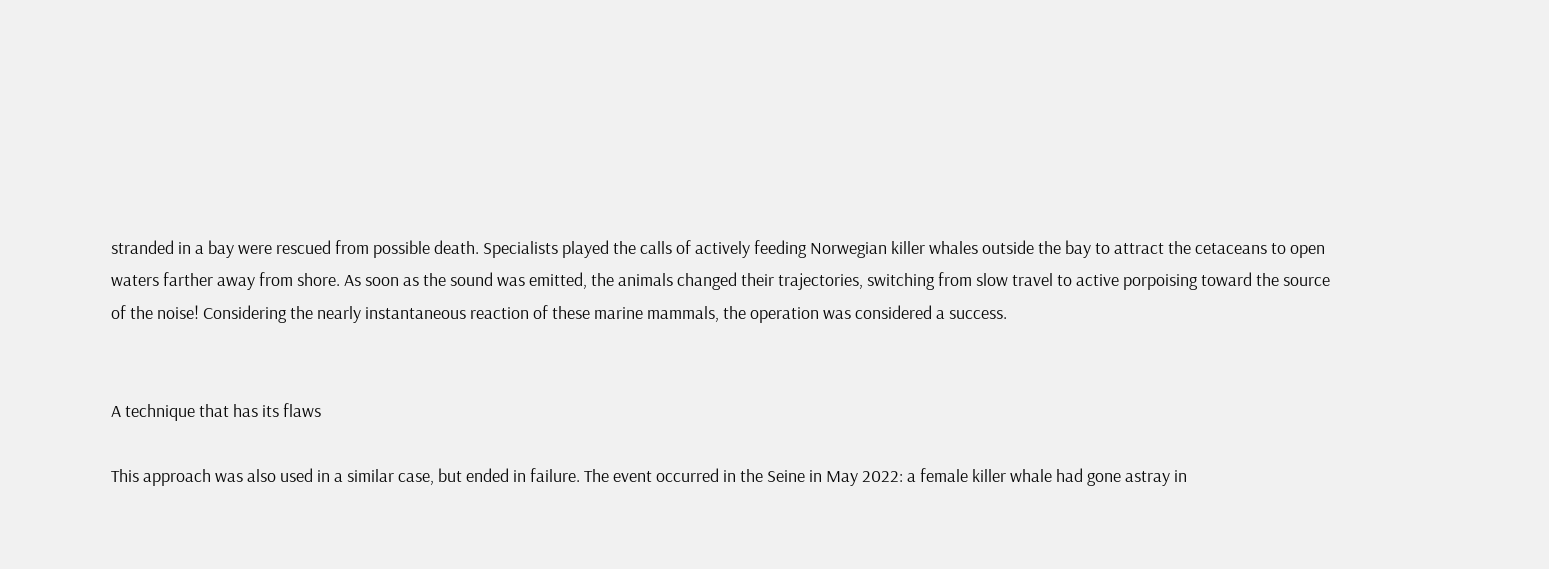stranded in a bay were rescued from possible death. Specialists played the calls of actively feeding Norwegian killer whales outside the bay to attract the cetaceans to open waters farther away from shore. As soon as the sound was emitted, the animals changed their trajectories, switching from slow travel to active porpoising toward the source of the noise! Considering the nearly instantaneous reaction of these marine mammals, the operation was considered a success.


A technique that has its flaws

This approach was also used in a similar case, but ended in failure. The event occurred in the Seine in May 2022: a female killer whale had gone astray in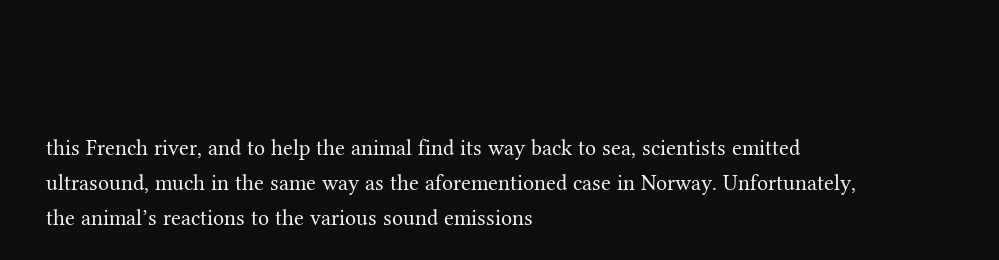this French river, and to help the animal find its way back to sea, scientists emitted ultrasound, much in the same way as the aforementioned case in Norway. Unfortunately, the animal’s reactions to the various sound emissions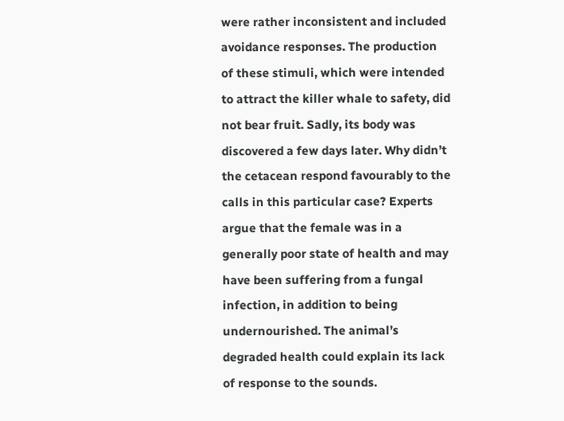were rather inconsistent and included avoidance responses. The production of these stimuli, which were intended to attract the killer whale to safety, did not bear fruit. Sadly, its body was discovered a few days later. Why didn’t the cetacean respond favourably to the calls in this particular case? Experts argue that the female was in a generally poor state of health and may have been suffering from a fungal infection, in addition to being undernourished. The animal’s degraded health could explain its lack of response to the sounds.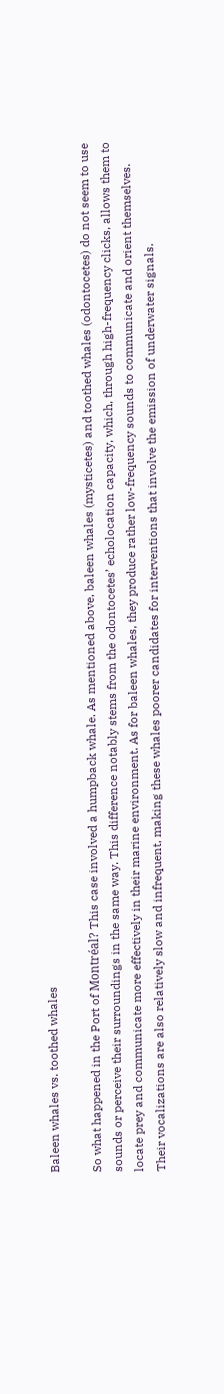Baleen whales vs. toothed whales

So what happened in the Port of Montréal? This case involved a humpback whale. As mentioned above, baleen whales (mysticetes) and toothed whales (odontocetes) do not seem to use sounds or perceive their surroundings in the same way. This difference notably stems from the odontocetes’ echolocation capacity, which, through high-frequency clicks, allows them to locate prey and communicate more effectively in their marine environment. As for baleen whales, they produce rather low-frequency sounds to communicate and orient themselves. Their vocalizations are also relatively slow and infrequent, making these whales poorer candidates for interventions that involve the emission of underwater signals.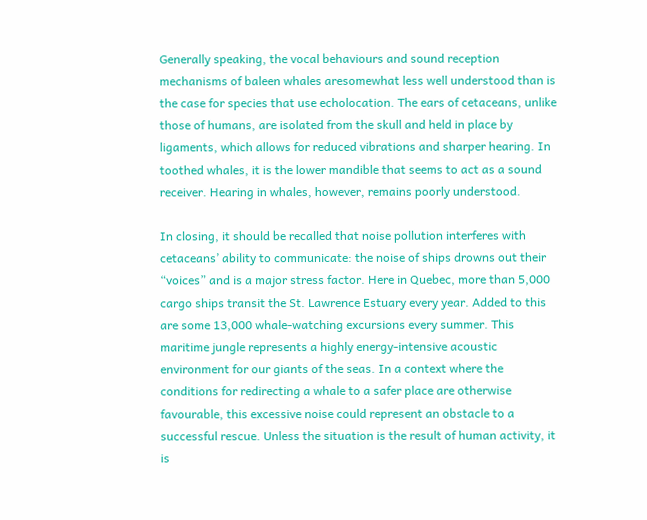Generally speaking, the vocal behaviours and sound reception mechanisms of baleen whales aresomewhat less well understood than is the case for species that use echolocation. The ears of cetaceans, unlike those of humans, are isolated from the skull and held in place by ligaments, which allows for reduced vibrations and sharper hearing. In toothed whales, it is the lower mandible that seems to act as a sound receiver. Hearing in whales, however, remains poorly understood.

In closing, it should be recalled that noise pollution interferes with cetaceans’ ability to communicate: the noise of ships drowns out their “voices” and is a major stress factor. Here in Quebec, more than 5,000 cargo ships transit the St. Lawrence Estuary every year. Added to this are some 13,000 whale-watching excursions every summer. This maritime jungle represents a highly energy-intensive acoustic environment for our giants of the seas. In a context where the conditions for redirecting a whale to a safer place are otherwise favourable, this excessive noise could represent an obstacle to a successful rescue. Unless the situation is the result of human activity, it is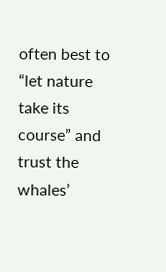often best to “let nature take its course” and trust the whales’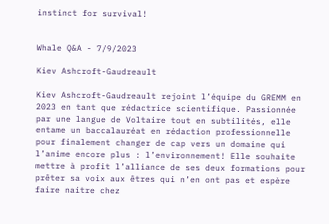instinct for survival!


Whale Q&A - 7/9/2023

Kiev Ashcroft-Gaudreault

Kiev Ashcroft-Gaudreault rejoint l’équipe du GREMM en 2023 en tant que rédactrice scientifique. Passionnée par une langue de Voltaire tout en subtilités, elle entame un baccalauréat en rédaction professionnelle pour finalement changer de cap vers un domaine qui l’anime encore plus : l’environnement! Elle souhaite mettre à profit l’alliance de ses deux formations pour prêter sa voix aux êtres qui n’en ont pas et espère faire naitre chez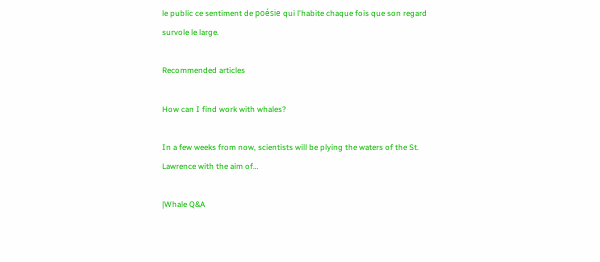le public ce sentiment de poésie qui l'habite chaque fois que son regard survole le large.

Recommended articles

How can I find work with whales?

In a few weeks from now, scientists will be plying the waters of the St. Lawrence with the aim of…

|Whale Q&A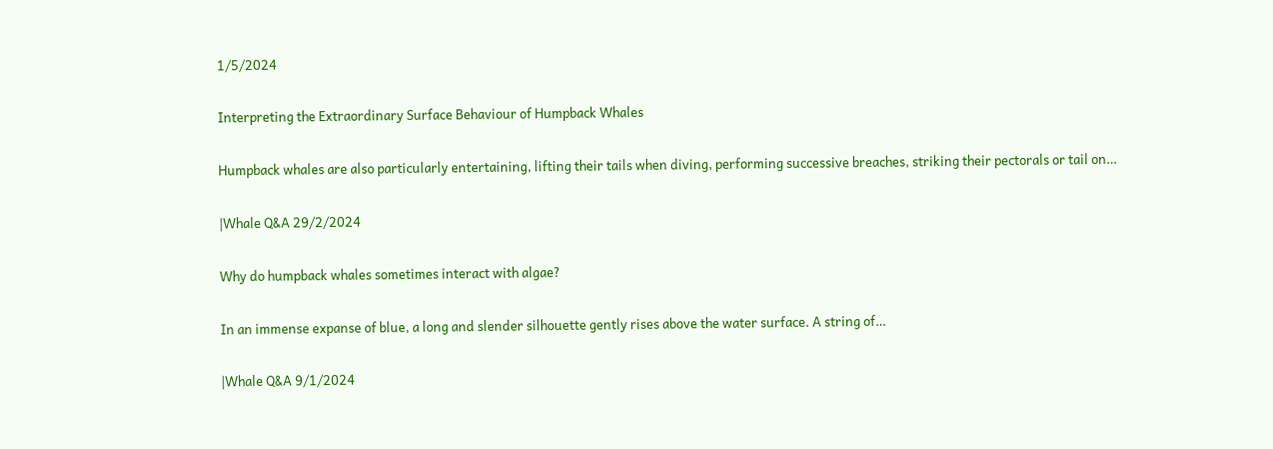1/5/2024

Interpreting the Extraordinary Surface Behaviour of Humpback Whales

Humpback whales are also particularly entertaining, lifting their tails when diving, performing successive breaches, striking their pectorals or tail on…

|Whale Q&A 29/2/2024

Why do humpback whales sometimes interact with algae?

In an immense expanse of blue, a long and slender silhouette gently rises above the water surface. A string of…

|Whale Q&A 9/1/2024